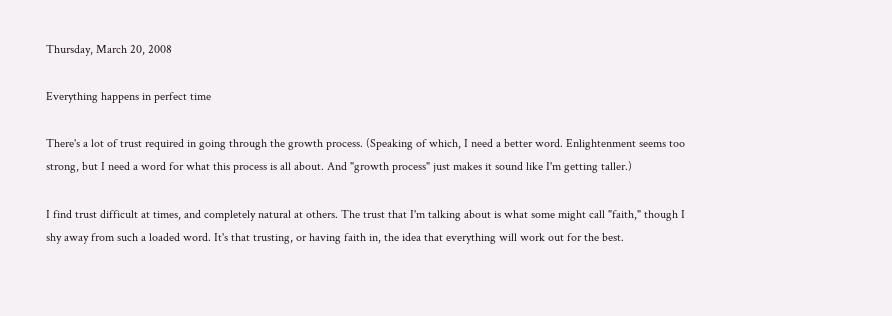Thursday, March 20, 2008

Everything happens in perfect time

There's a lot of trust required in going through the growth process. (Speaking of which, I need a better word. Enlightenment seems too strong, but I need a word for what this process is all about. And "growth process" just makes it sound like I'm getting taller.)

I find trust difficult at times, and completely natural at others. The trust that I'm talking about is what some might call "faith," though I shy away from such a loaded word. It's that trusting, or having faith in, the idea that everything will work out for the best.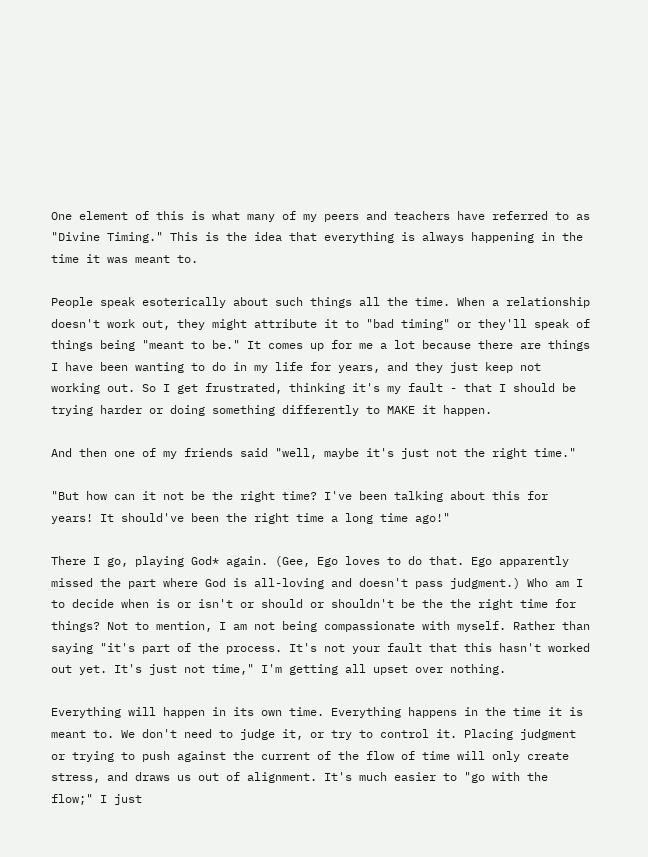One element of this is what many of my peers and teachers have referred to as "Divine Timing." This is the idea that everything is always happening in the time it was meant to.

People speak esoterically about such things all the time. When a relationship doesn't work out, they might attribute it to "bad timing" or they'll speak of things being "meant to be." It comes up for me a lot because there are things I have been wanting to do in my life for years, and they just keep not working out. So I get frustrated, thinking it's my fault - that I should be trying harder or doing something differently to MAKE it happen.

And then one of my friends said "well, maybe it's just not the right time."

"But how can it not be the right time? I've been talking about this for years! It should've been the right time a long time ago!"

There I go, playing God* again. (Gee, Ego loves to do that. Ego apparently missed the part where God is all-loving and doesn't pass judgment.) Who am I to decide when is or isn't or should or shouldn't be the the right time for things? Not to mention, I am not being compassionate with myself. Rather than saying "it's part of the process. It's not your fault that this hasn't worked out yet. It's just not time," I'm getting all upset over nothing.

Everything will happen in its own time. Everything happens in the time it is meant to. We don't need to judge it, or try to control it. Placing judgment or trying to push against the current of the flow of time will only create stress, and draws us out of alignment. It's much easier to "go with the flow;" I just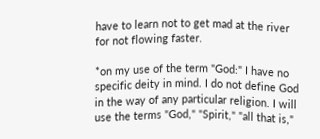have to learn not to get mad at the river for not flowing faster.

*on my use of the term "God:" I have no specific deity in mind. I do not define God in the way of any particular religion. I will use the terms "God," "Spirit," "all that is,"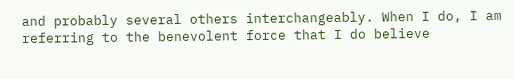and probably several others interchangeably. When I do, I am referring to the benevolent force that I do believe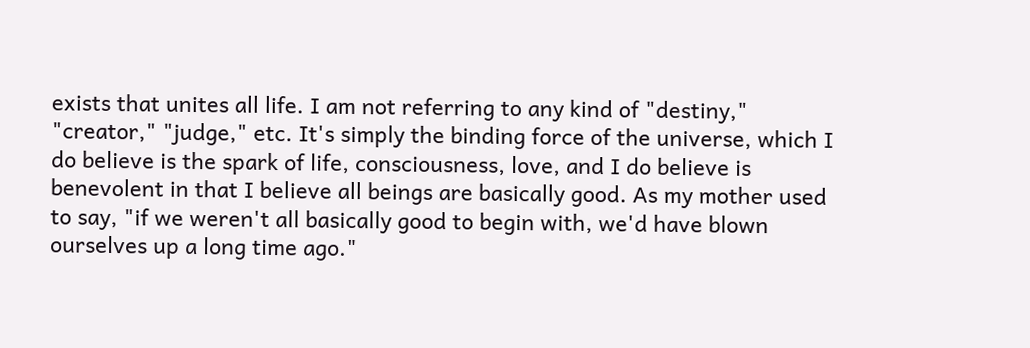exists that unites all life. I am not referring to any kind of "destiny," "creator," "judge," etc. It's simply the binding force of the universe, which I do believe is the spark of life, consciousness, love, and I do believe is benevolent in that I believe all beings are basically good. As my mother used to say, "if we weren't all basically good to begin with, we'd have blown ourselves up a long time ago."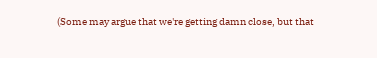(Some may argue that we're getting damn close, but that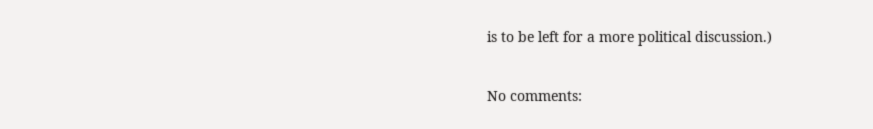is to be left for a more political discussion.)

No comments: